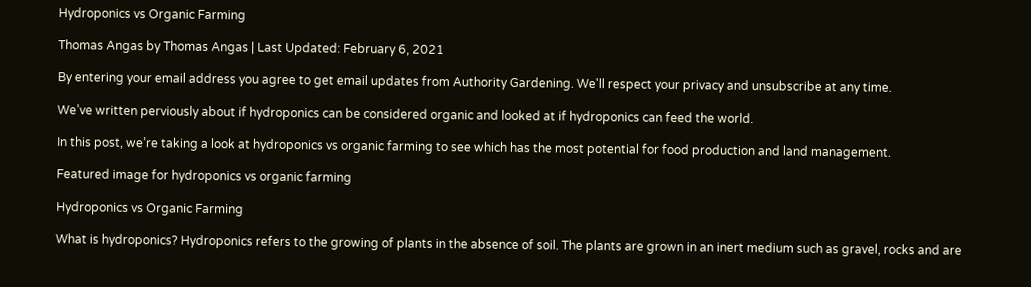Hydroponics vs Organic Farming

Thomas Angas by Thomas Angas | Last Updated: February 6, 2021

By entering your email address you agree to get email updates from Authority Gardening. We'll respect your privacy and unsubscribe at any time.

We’ve written perviously about if hydroponics can be considered organic and looked at if hydroponics can feed the world.

In this post, we’re taking a look at hydroponics vs organic farming to see which has the most potential for food production and land management.

Featured image for hydroponics vs organic farming

Hydroponics vs Organic Farming

What is hydroponics? Hydroponics refers to the growing of plants in the absence of soil. The plants are grown in an inert medium such as gravel, rocks and are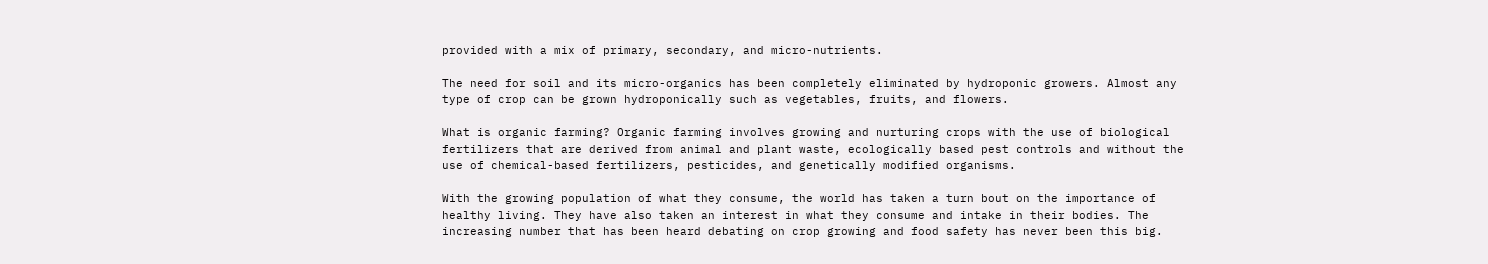provided with a mix of primary, secondary, and micro-nutrients.

The need for soil and its micro-organics has been completely eliminated by hydroponic growers. Almost any type of crop can be grown hydroponically such as vegetables, fruits, and flowers.

What is organic farming? Organic farming involves growing and nurturing crops with the use of biological fertilizers that are derived from animal and plant waste, ecologically based pest controls and without the use of chemical-based fertilizers, pesticides, and genetically modified organisms.

With the growing population of what they consume, the world has taken a turn bout on the importance of healthy living. They have also taken an interest in what they consume and intake in their bodies. The increasing number that has been heard debating on crop growing and food safety has never been this big.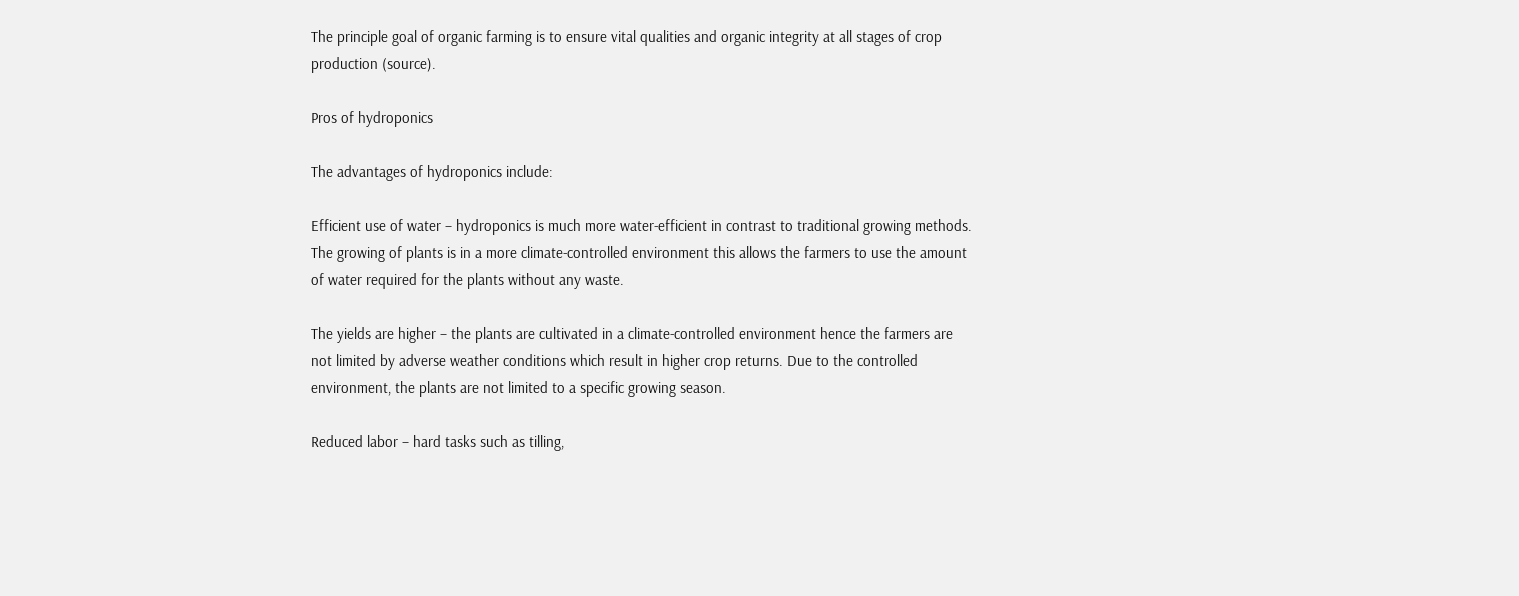The principle goal of organic farming is to ensure vital qualities and organic integrity at all stages of crop production (source).

Pros of hydroponics

The advantages of hydroponics include:

Efficient use of water – hydroponics is much more water-efficient in contrast to traditional growing methods. The growing of plants is in a more climate-controlled environment this allows the farmers to use the amount of water required for the plants without any waste.

The yields are higher – the plants are cultivated in a climate-controlled environment hence the farmers are not limited by adverse weather conditions which result in higher crop returns. Due to the controlled environment, the plants are not limited to a specific growing season.

Reduced labor – hard tasks such as tilling,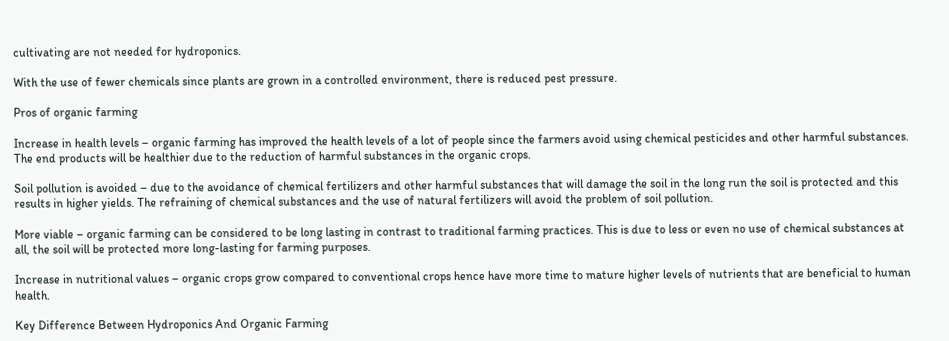cultivating are not needed for hydroponics.

With the use of fewer chemicals since plants are grown in a controlled environment, there is reduced pest pressure.

Pros of organic farming

Increase in health levels – organic farming has improved the health levels of a lot of people since the farmers avoid using chemical pesticides and other harmful substances. The end products will be healthier due to the reduction of harmful substances in the organic crops.

Soil pollution is avoided – due to the avoidance of chemical fertilizers and other harmful substances that will damage the soil in the long run the soil is protected and this results in higher yields. The refraining of chemical substances and the use of natural fertilizers will avoid the problem of soil pollution.

More viable – organic farming can be considered to be long lasting in contrast to traditional farming practices. This is due to less or even no use of chemical substances at all, the soil will be protected more long-lasting for farming purposes.

Increase in nutritional values – organic crops grow compared to conventional crops hence have more time to mature higher levels of nutrients that are beneficial to human health.

Key Difference Between Hydroponics And Organic Farming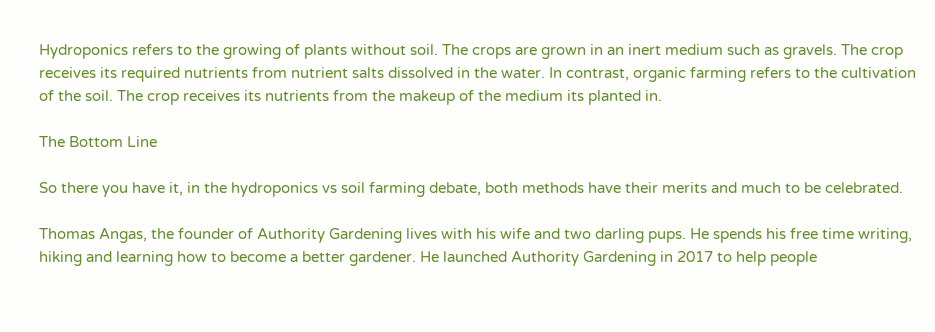Hydroponics refers to the growing of plants without soil. The crops are grown in an inert medium such as gravels. The crop receives its required nutrients from nutrient salts dissolved in the water. In contrast, organic farming refers to the cultivation of the soil. The crop receives its nutrients from the makeup of the medium its planted in.

The Bottom Line

So there you have it, in the hydroponics vs soil farming debate, both methods have their merits and much to be celebrated.

Thomas Angas, the founder of Authority Gardening lives with his wife and two darling pups. He spends his free time writing, hiking and learning how to become a better gardener. He launched Authority Gardening in 2017 to help people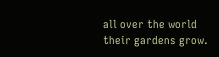all over the world their gardens grow.